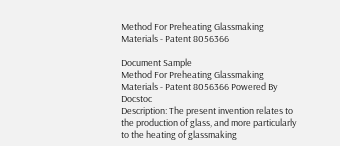Method For Preheating Glassmaking Materials - Patent 8056366

Document Sample
Method For Preheating Glassmaking Materials - Patent 8056366 Powered By Docstoc
Description: The present invention relates to the production of glass, and more particularly to the heating of glassmaking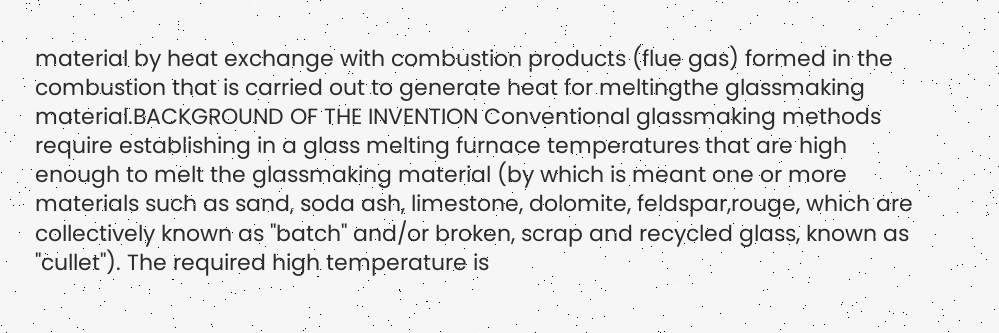material by heat exchange with combustion products (flue gas) formed in the combustion that is carried out to generate heat for meltingthe glassmaking material.BACKGROUND OF THE INVENTION Conventional glassmaking methods require establishing in a glass melting furnace temperatures that are high enough to melt the glassmaking material (by which is meant one or more materials such as sand, soda ash, limestone, dolomite, feldspar,rouge, which are collectively known as "batch" and/or broken, scrap and recycled glass, known as "cullet"). The required high temperature is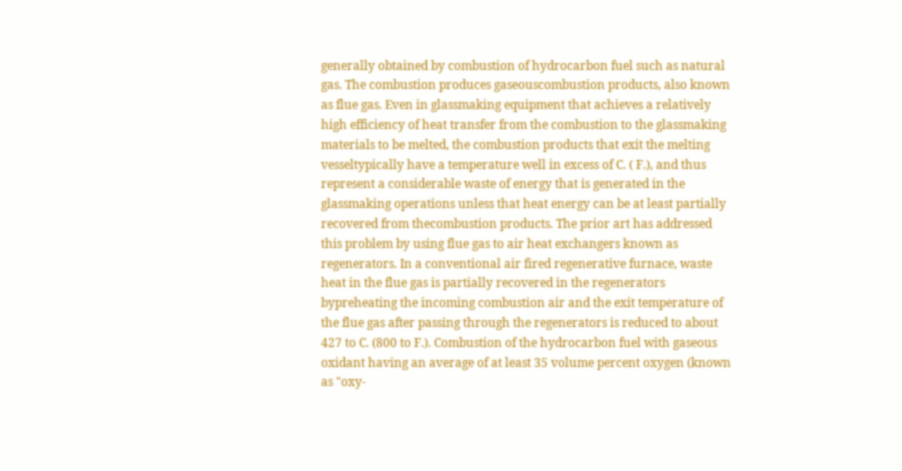generally obtained by combustion of hydrocarbon fuel such as natural gas. The combustion produces gaseouscombustion products, also known as flue gas. Even in glassmaking equipment that achieves a relatively high efficiency of heat transfer from the combustion to the glassmaking materials to be melted, the combustion products that exit the melting vesseltypically have a temperature well in excess of C. ( F.), and thus represent a considerable waste of energy that is generated in the glassmaking operations unless that heat energy can be at least partially recovered from thecombustion products. The prior art has addressed this problem by using flue gas to air heat exchangers known as regenerators. In a conventional air fired regenerative furnace, waste heat in the flue gas is partially recovered in the regenerators bypreheating the incoming combustion air and the exit temperature of the flue gas after passing through the regenerators is reduced to about 427 to C. (800 to F.). Combustion of the hydrocarbon fuel with gaseous oxidant having an average of at least 35 volume percent oxygen (known as "oxy-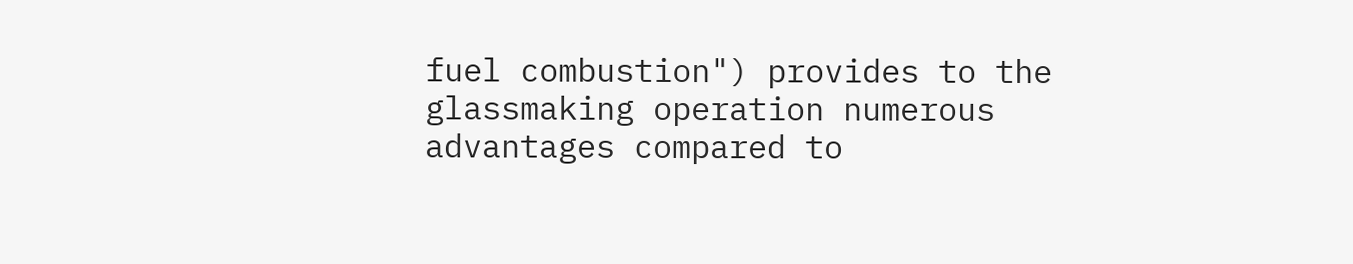fuel combustion") provides to the glassmaking operation numerous advantages compared to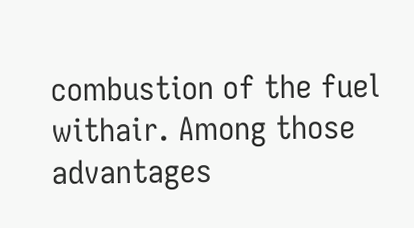combustion of the fuel withair. Among those advantages